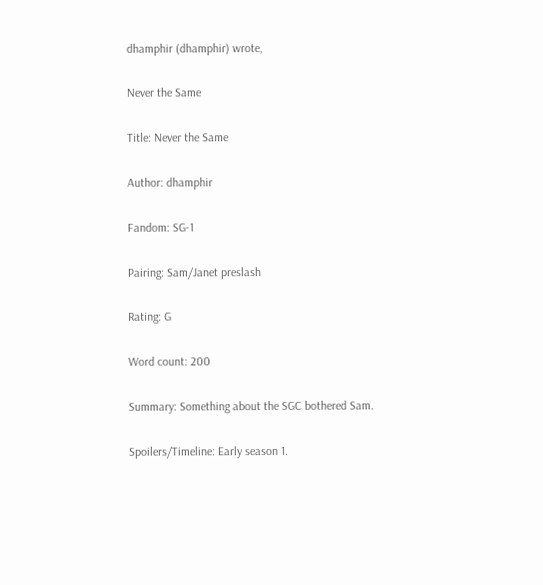dhamphir (dhamphir) wrote,

Never the Same

Title: Never the Same

Author: dhamphir

Fandom: SG-1

Pairing: Sam/Janet preslash

Rating: G

Word count: 200

Summary: Something about the SGC bothered Sam.

Spoilers/Timeline: Early season 1.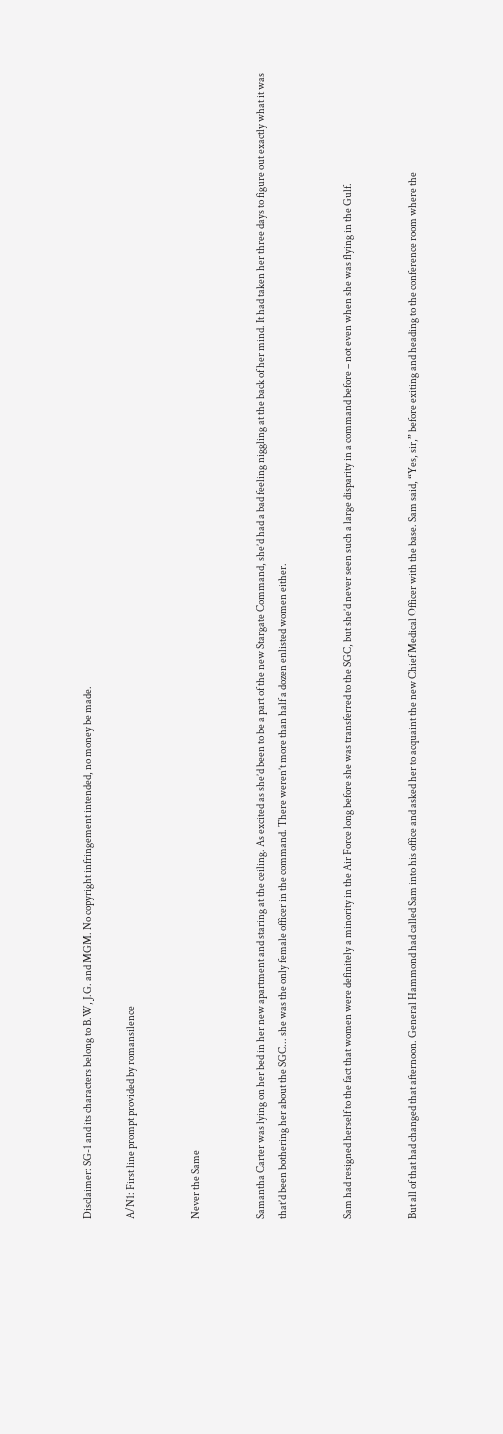Disclaimer: SG-1 and its characters belong to B.W, J.G. and MGM. No copyright infringement intended, no money be made.

A/N1: First line prompt provided by romansilence


Never the Same


Samantha Carter was lying on her bed in her new apartment and staring at the ceiling. As excited as she’d been to be a part of the new Stargate Command, she’d had a bad feeling niggling at the back of her mind. It had taken her three days to figure out exactly what it was that’d been bothering her about the SGC... she was the only female officer in the command. There weren’t more than half a dozen enlisted women either.


Sam had resigned herself to the fact that women were definitely a minority in the Air Force long before she was transferred to the SGC, but she’d never seen such a large disparity in a command before – not even when she was flying in the Gulf.


But all of that had changed that afternoon. General Hammond had called Sam into his office and asked her to acquaint the new Chief Medical Officer with the base. Sam said, “Yes, sir,” before exiting and heading to the conference room where the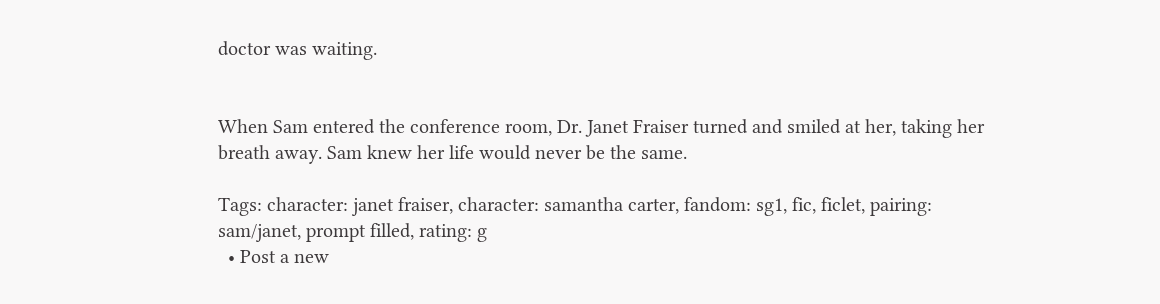doctor was waiting.


When Sam entered the conference room, Dr. Janet Fraiser turned and smiled at her, taking her breath away. Sam knew her life would never be the same.

Tags: character: janet fraiser, character: samantha carter, fandom: sg1, fic, ficlet, pairing: sam/janet, prompt filled, rating: g
  • Post a new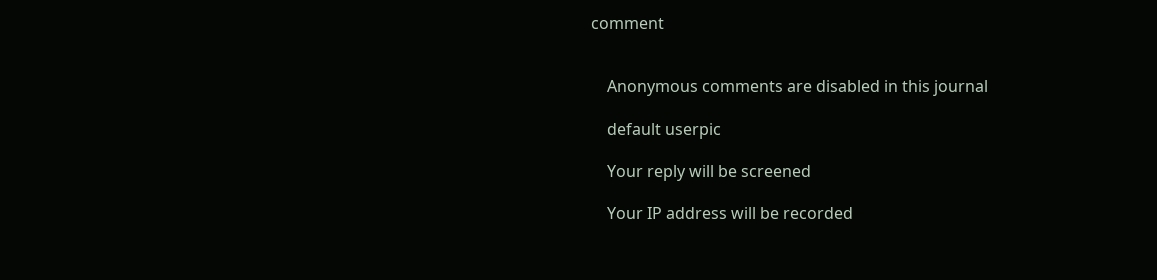comment


    Anonymous comments are disabled in this journal

    default userpic

    Your reply will be screened

    Your IP address will be recorded